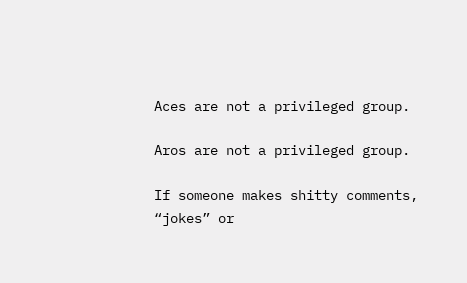Aces are not a privileged group.

Aros are not a privileged group.

If someone makes shitty comments, “jokes” or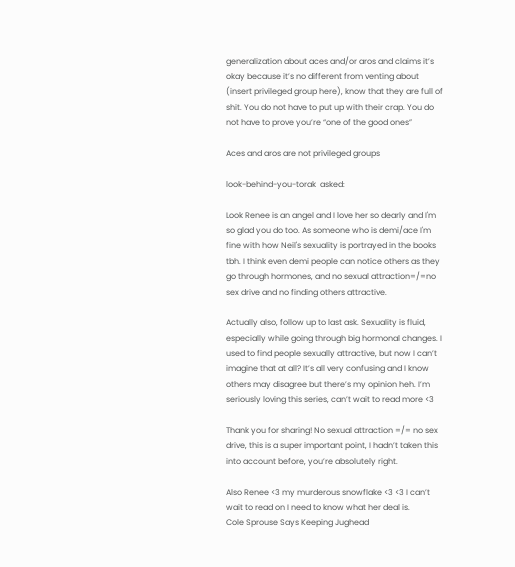generalization about aces and/or aros and claims it’s okay because it’s no different from venting about (insert privileged group here), know that they are full of shit. You do not have to put up with their crap. You do not have to prove you’re “one of the good ones”

Aces and aros are not privileged groups

look-behind-you-torak  asked:

Look Renee is an angel and I love her so dearly and I'm so glad you do too. As someone who is demi/ace I'm fine with how Neil's sexuality is portrayed in the books tbh. I think even demi people can notice others as they go through hormones, and no sexual attraction=/=no sex drive and no finding others attractive.

Actually also, follow up to last ask. Sexuality is fluid, especially while going through big hormonal changes. I used to find people sexually attractive, but now I can’t imagine that at all? It’s all very confusing and I know others may disagree but there’s my opinion heh. I’m seriously loving this series, can’t wait to read more <3

Thank you for sharing! No sexual attraction =/= no sex drive, this is a super important point, I hadn’t taken this into account before, you’re absolutely right.

Also Renee <3 my murderous snowflake <3 <3 I can’t wait to read on I need to know what her deal is.
Cole Sprouse Says Keeping Jughead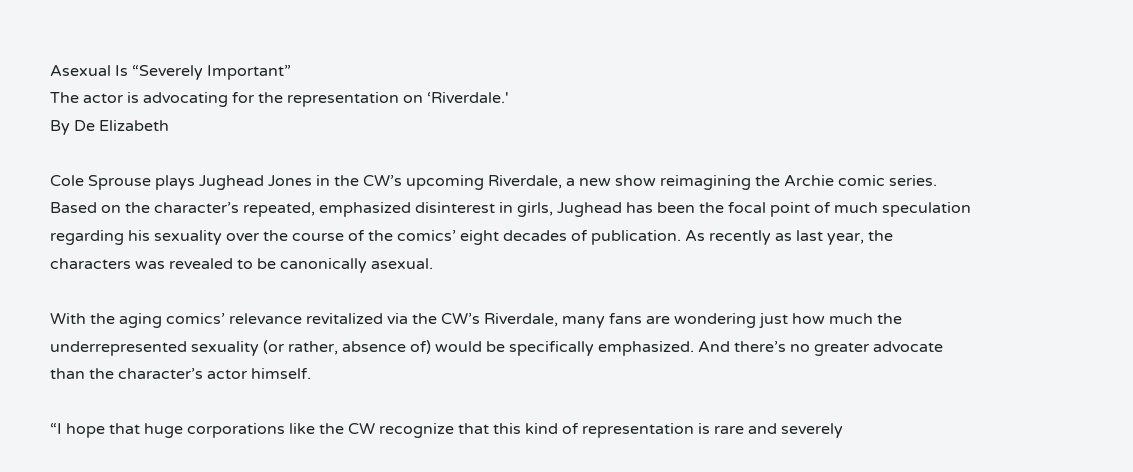Asexual Is “Severely Important”
The actor is advocating for the representation on ‘Riverdale.'
By De Elizabeth

Cole Sprouse plays Jughead Jones in the CW’s upcoming Riverdale, a new show reimagining the Archie comic series. Based on the character’s repeated, emphasized disinterest in girls, Jughead has been the focal point of much speculation regarding his sexuality over the course of the comics’ eight decades of publication. As recently as last year, the characters was revealed to be canonically asexual.

With the aging comics’ relevance revitalized via the CW’s Riverdale, many fans are wondering just how much the underrepresented sexuality (or rather, absence of) would be specifically emphasized. And there’s no greater advocate than the character’s actor himself.

“I hope that huge corporations like the CW recognize that this kind of representation is rare and severely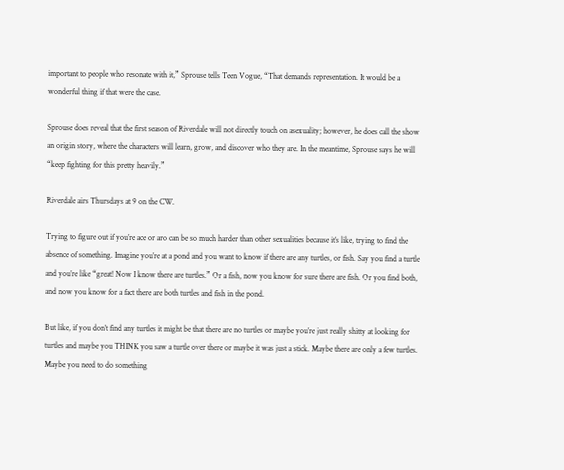important to people who resonate with it,” Sprouse tells Teen Vogue, “That demands representation. It would be a wonderful thing if that were the case.

Sprouse does reveal that the first season of Riverdale will not directly touch on asexuality; however, he does call the show an origin story, where the characters will learn, grow, and discover who they are. In the meantime, Sprouse says he will “keep fighting for this pretty heavily.”

Riverdale airs Thursdays at 9 on the CW.

Trying to figure out if you’re ace or aro can be so much harder than other sexualities because it’s like, trying to find the absence of something. Imagine you’re at a pond and you want to know if there are any turtles, or fish. Say you find a turtle and you’re like “great! Now I know there are turtles.” Or a fish, now you know for sure there are fish. Or you find both, and now you know for a fact there are both turtles and fish in the pond.

But like, if you don’t find any turtles it might be that there are no turtles or maybe you’re just really shitty at looking for turtles and maybe you THINK you saw a turtle over there or maybe it was just a stick. Maybe there are only a few turtles. Maybe you need to do something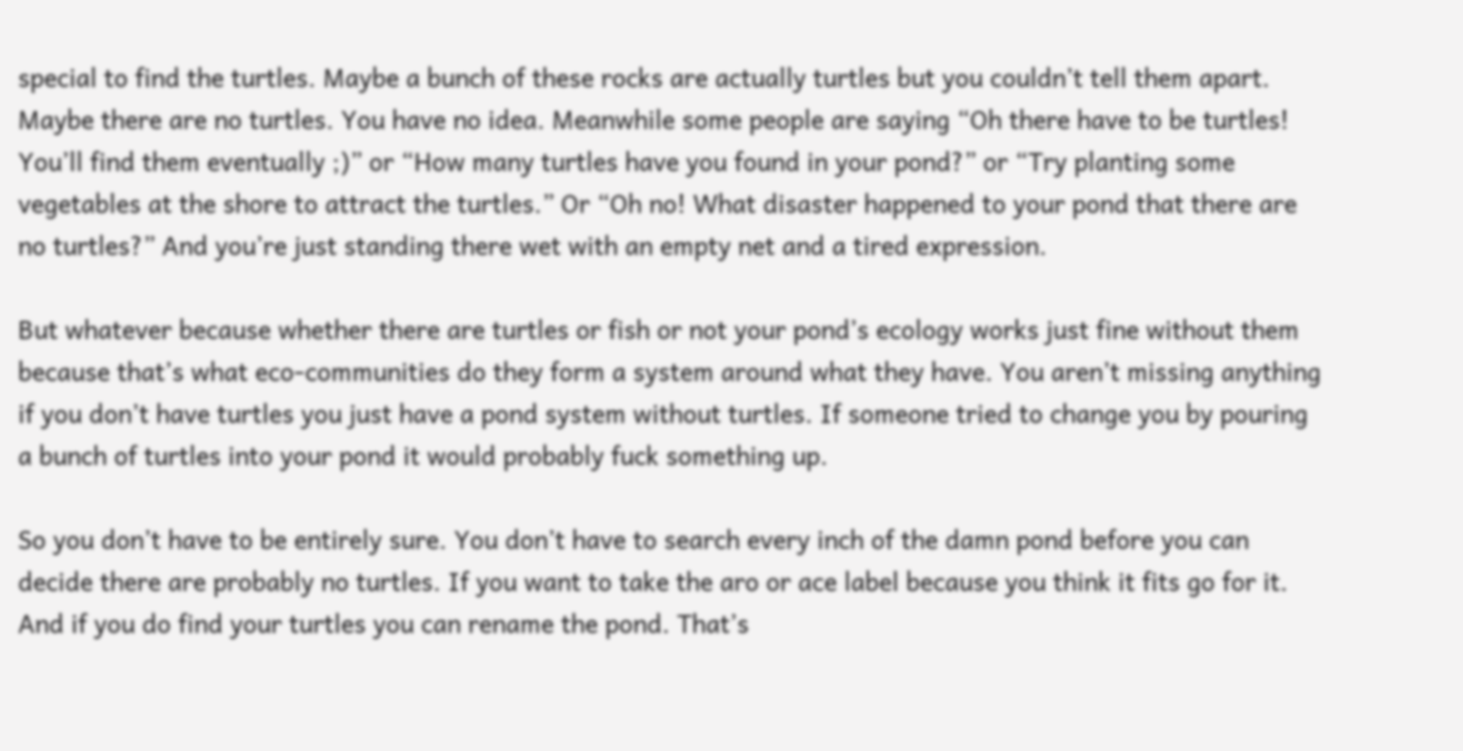special to find the turtles. Maybe a bunch of these rocks are actually turtles but you couldn’t tell them apart. Maybe there are no turtles. You have no idea. Meanwhile some people are saying “Oh there have to be turtles! You’ll find them eventually ;)” or “How many turtles have you found in your pond?” or “Try planting some vegetables at the shore to attract the turtles.” Or “Oh no! What disaster happened to your pond that there are no turtles?” And you’re just standing there wet with an empty net and a tired expression.

But whatever because whether there are turtles or fish or not your pond’s ecology works just fine without them because that’s what eco-communities do they form a system around what they have. You aren’t missing anything if you don’t have turtles you just have a pond system without turtles. If someone tried to change you by pouring a bunch of turtles into your pond it would probably fuck something up.

So you don’t have to be entirely sure. You don’t have to search every inch of the damn pond before you can decide there are probably no turtles. If you want to take the aro or ace label because you think it fits go for it. And if you do find your turtles you can rename the pond. That’s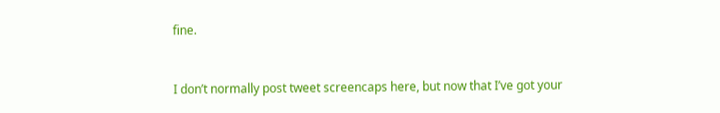fine.


I don’t normally post tweet screencaps here, but now that I’ve got your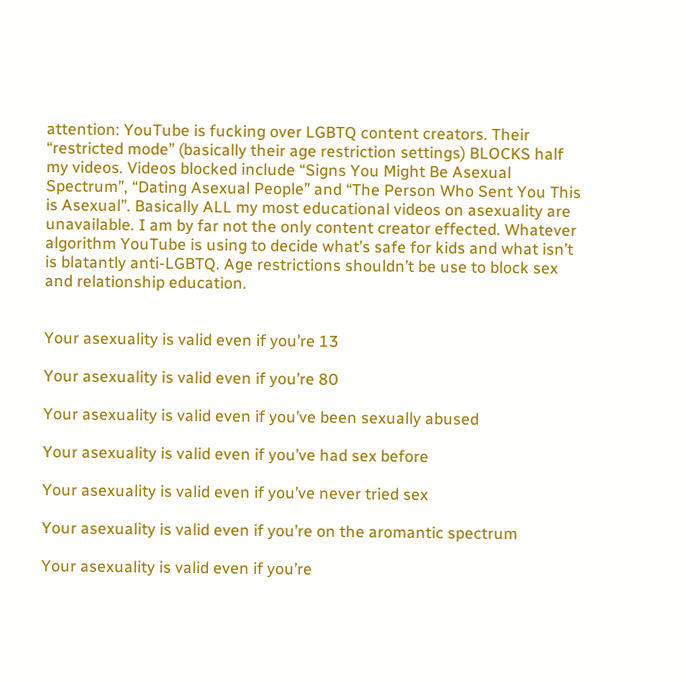attention: YouTube is fucking over LGBTQ content creators. Their “restricted mode” (basically their age restriction settings) BLOCKS half my videos. Videos blocked include “Signs You Might Be Asexual Spectrum”, “Dating Asexual People” and “The Person Who Sent You This is Asexual”. Basically ALL my most educational videos on asexuality are unavailable. I am by far not the only content creator effected. Whatever algorithm YouTube is using to decide what’s safe for kids and what isn’t is blatantly anti-LGBTQ. Age restrictions shouldn’t be use to block sex and relationship education.


Your asexuality is valid even if you’re 13

Your asexuality is valid even if you’re 80

Your asexuality is valid even if you’ve been sexually abused

Your asexuality is valid even if you’ve had sex before

Your asexuality is valid even if you’ve never tried sex

Your asexuality is valid even if you’re on the aromantic spectrum

Your asexuality is valid even if you’re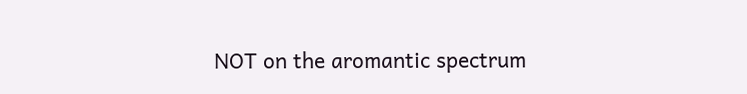NOT on the aromantic spectrum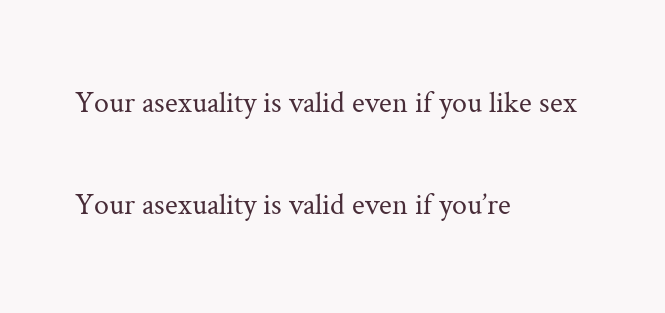Your asexuality is valid even if you like sex

Your asexuality is valid even if you’re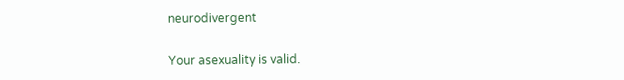neurodivergent

Your asexuality is valid.